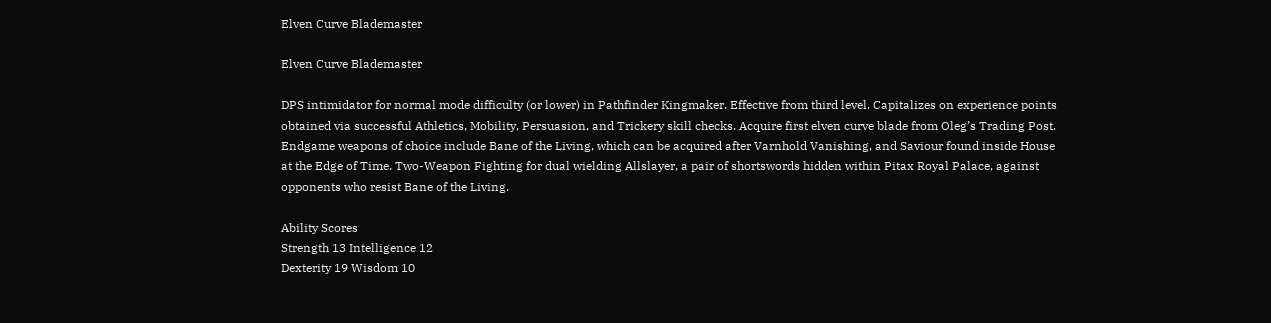Elven Curve Blademaster

Elven Curve Blademaster

DPS intimidator for normal mode difficulty (or lower) in Pathfinder Kingmaker. Effective from third level. Capitalizes on experience points obtained via successful Athletics, Mobility, Persuasion, and Trickery skill checks. Acquire first elven curve blade from Oleg’s Trading Post. Endgame weapons of choice include Bane of the Living, which can be acquired after Varnhold Vanishing, and Saviour found inside House at the Edge of Time. Two-Weapon Fighting for dual wielding Allslayer, a pair of shortswords hidden within Pitax Royal Palace, against opponents who resist Bane of the Living.

Ability Scores
Strength 13 Intelligence 12
Dexterity 19 Wisdom 10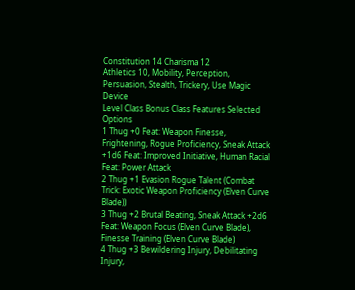Constitution 14 Charisma 12
Athletics 10, Mobility, Perception, Persuasion, Stealth, Trickery, Use Magic Device
Level Class Bonus Class Features Selected Options
1 Thug +0 Feat: Weapon Finesse, Frightening, Rogue Proficiency, Sneak Attack +1d6 Feat: Improved Initiative, Human Racial Feat: Power Attack
2 Thug +1 Evasion Rogue Talent (Combat Trick: Exotic Weapon Proficiency (Elven Curve Blade))
3 Thug +2 Brutal Beating, Sneak Attack +2d6 Feat: Weapon Focus (Elven Curve Blade), Finesse Training (Elven Curve Blade)
4 Thug +3 Bewildering Injury, Debilitating Injury,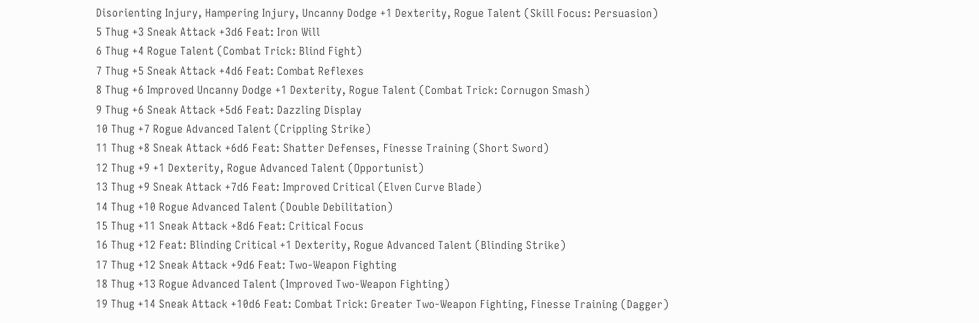Disorienting Injury, Hampering Injury, Uncanny Dodge +1 Dexterity, Rogue Talent (Skill Focus: Persuasion)
5 Thug +3 Sneak Attack +3d6 Feat: Iron Will
6 Thug +4 Rogue Talent (Combat Trick: Blind Fight)
7 Thug +5 Sneak Attack +4d6 Feat: Combat Reflexes
8 Thug +6 Improved Uncanny Dodge +1 Dexterity, Rogue Talent (Combat Trick: Cornugon Smash)
9 Thug +6 Sneak Attack +5d6 Feat: Dazzling Display
10 Thug +7 Rogue Advanced Talent (Crippling Strike)
11 Thug +8 Sneak Attack +6d6 Feat: Shatter Defenses, Finesse Training (Short Sword)
12 Thug +9 +1 Dexterity, Rogue Advanced Talent (Opportunist)
13 Thug +9 Sneak Attack +7d6 Feat: Improved Critical (Elven Curve Blade)
14 Thug +10 Rogue Advanced Talent (Double Debilitation)
15 Thug +11 Sneak Attack +8d6 Feat: Critical Focus
16 Thug +12 Feat: Blinding Critical +1 Dexterity, Rogue Advanced Talent (Blinding Strike)
17 Thug +12 Sneak Attack +9d6 Feat: Two-Weapon Fighting
18 Thug +13 Rogue Advanced Talent (Improved Two-Weapon Fighting)
19 Thug +14 Sneak Attack +10d6 Feat: Combat Trick: Greater Two-Weapon Fighting, Finesse Training (Dagger)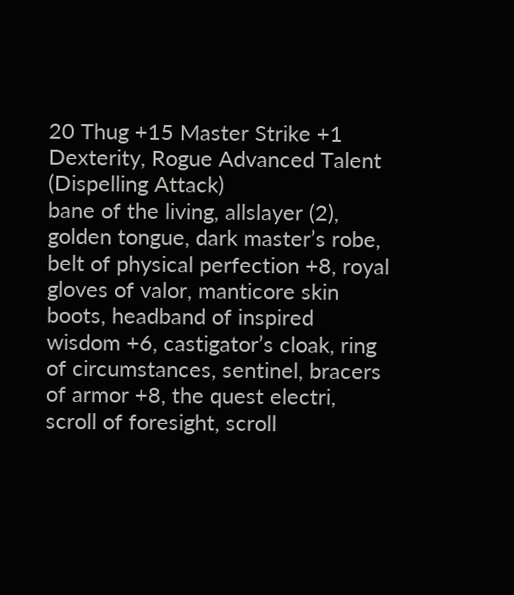20 Thug +15 Master Strike +1 Dexterity, Rogue Advanced Talent (Dispelling Attack)
bane of the living, allslayer (2), golden tongue, dark master’s robe, belt of physical perfection +8, royal gloves of valor, manticore skin boots, headband of inspired wisdom +6, castigator’s cloak, ring of circumstances, sentinel, bracers of armor +8, the quest electri, scroll of foresight, scroll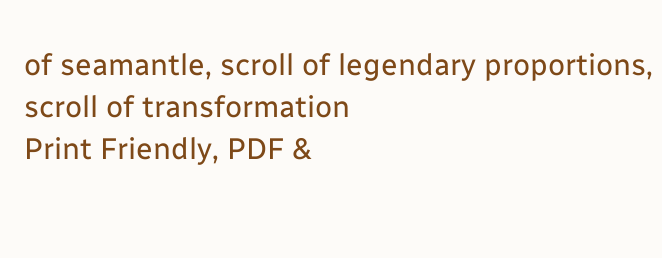of seamantle, scroll of legendary proportions, scroll of transformation
Print Friendly, PDF &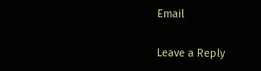Email

Leave a Reply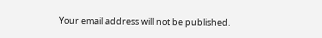Your email address will not be published.